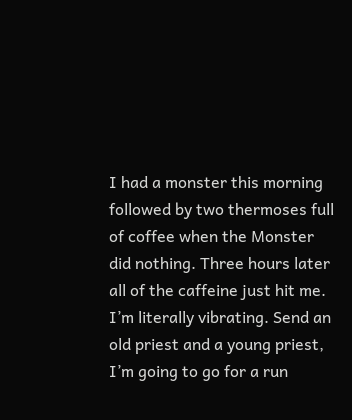I had a monster this morning followed by two thermoses full of coffee when the Monster did nothing. Three hours later all of the caffeine just hit me. I’m literally vibrating. Send an old priest and a young priest, I’m going to go for a run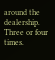around the dealership. Three or four times.